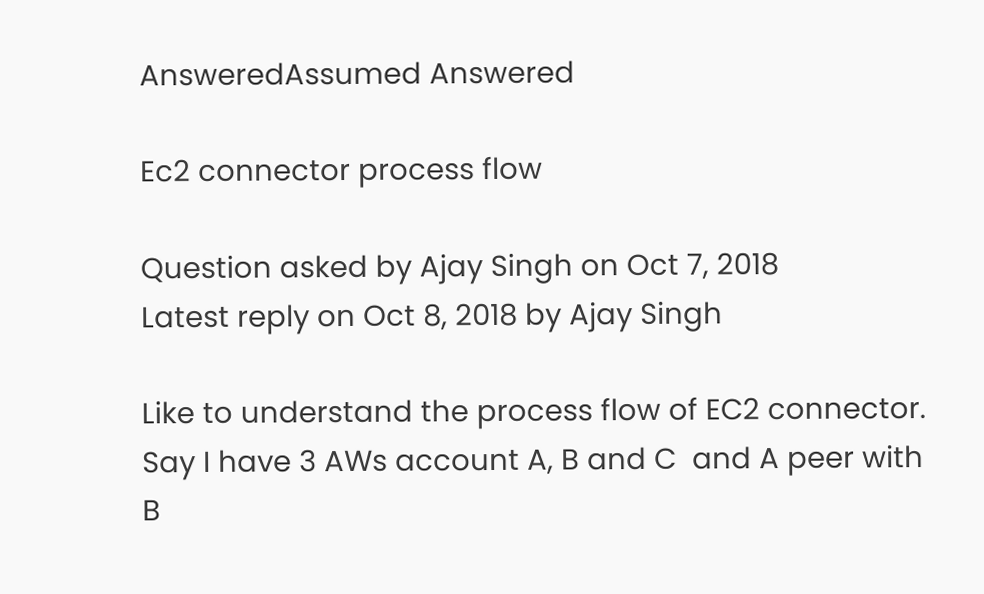AnsweredAssumed Answered

Ec2 connector process flow

Question asked by Ajay Singh on Oct 7, 2018
Latest reply on Oct 8, 2018 by Ajay Singh

Like to understand the process flow of EC2 connector. Say I have 3 AWs account A, B and C  and A peer with B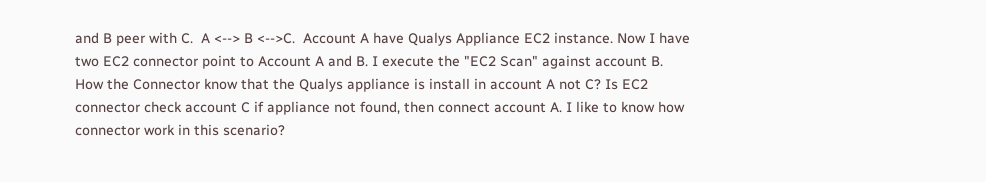and B peer with C.  A <--> B <-->C.  Account A have Qualys Appliance EC2 instance. Now I have two EC2 connector point to Account A and B. I execute the "EC2 Scan" against account B. How the Connector know that the Qualys appliance is install in account A not C? Is EC2 connector check account C if appliance not found, then connect account A. I like to know how connector work in this scenario?